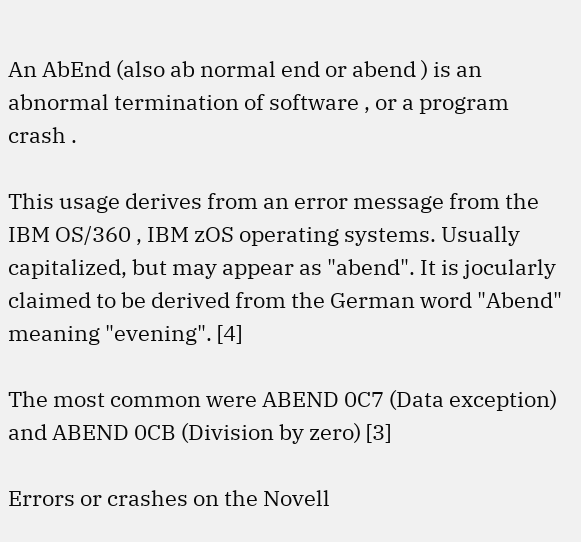An AbEnd (also ab normal end or abend ) is an abnormal termination of software , or a program crash .

This usage derives from an error message from the IBM OS/360 , IBM zOS operating systems. Usually capitalized, but may appear as "abend". It is jocularly claimed to be derived from the German word "Abend" meaning "evening". [4]

The most common were ABEND 0C7 (Data exception) and ABEND 0CB (Division by zero) [3]

Errors or crashes on the Novell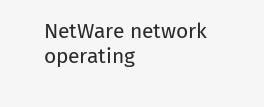NetWare network operating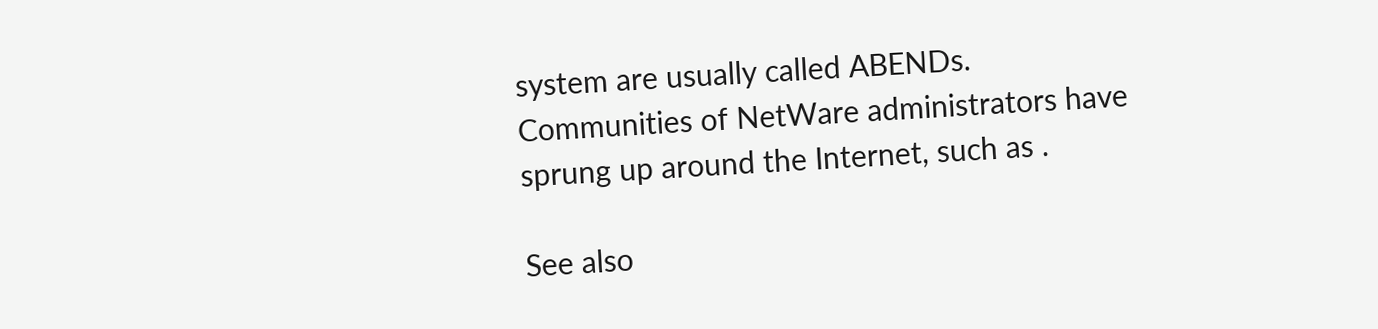system are usually called ABENDs. Communities of NetWare administrators have sprung up around the Internet, such as .

See also